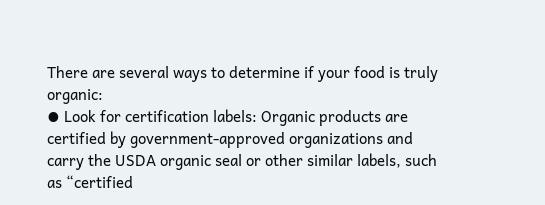There are several ways to determine if your food is truly organic:
⦁ Look for certification labels: Organic products are certified by government-approved organizations and carry the USDA organic seal or other similar labels, such as “certified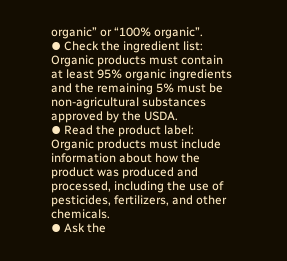organic” or “100% organic”.
⦁ Check the ingredient list: Organic products must contain at least 95% organic ingredients and the remaining 5% must be non-agricultural substances approved by the USDA.
⦁ Read the product label: Organic products must include information about how the product was produced and processed, including the use of pesticides, fertilizers, and other chemicals.
⦁ Ask the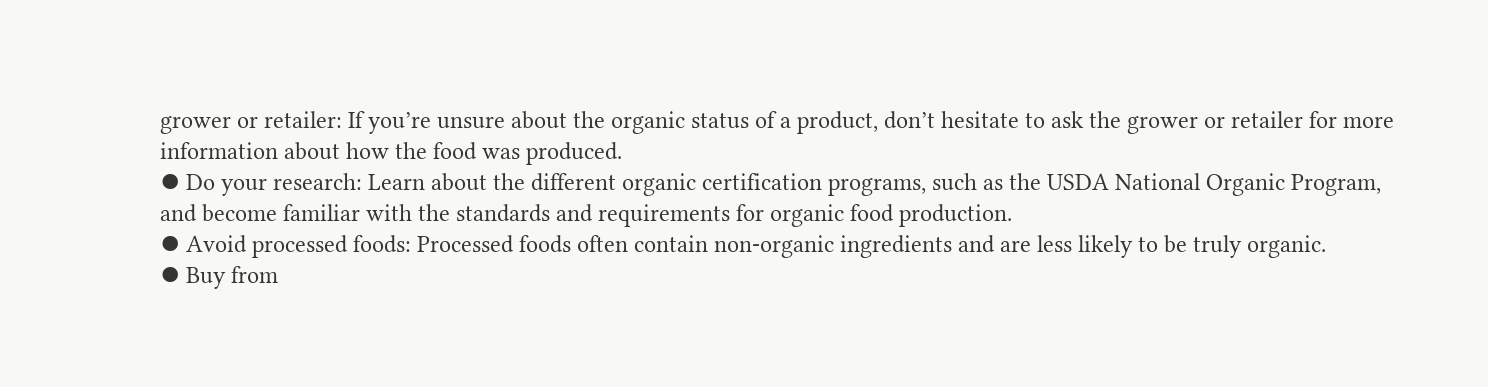grower or retailer: If you’re unsure about the organic status of a product, don’t hesitate to ask the grower or retailer for more information about how the food was produced.
⦁ Do your research: Learn about the different organic certification programs, such as the USDA National Organic Program, and become familiar with the standards and requirements for organic food production.
⦁ Avoid processed foods: Processed foods often contain non-organic ingredients and are less likely to be truly organic.
⦁ Buy from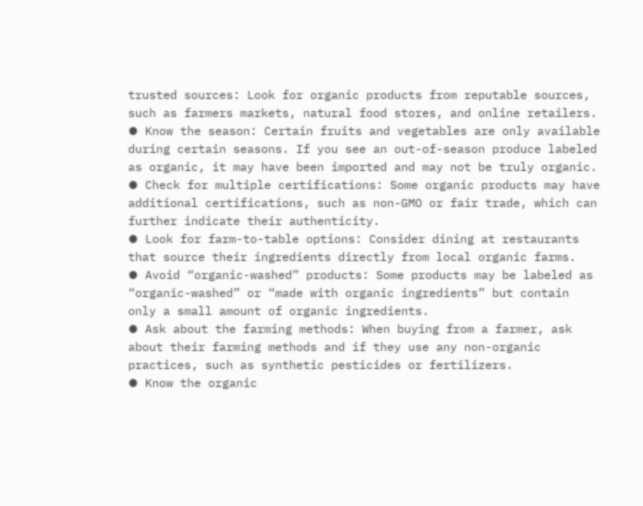trusted sources: Look for organic products from reputable sources, such as farmers markets, natural food stores, and online retailers.
⦁ Know the season: Certain fruits and vegetables are only available during certain seasons. If you see an out-of-season produce labeled as organic, it may have been imported and may not be truly organic.
⦁ Check for multiple certifications: Some organic products may have additional certifications, such as non-GMO or fair trade, which can further indicate their authenticity.
⦁ Look for farm-to-table options: Consider dining at restaurants that source their ingredients directly from local organic farms.
⦁ Avoid “organic-washed” products: Some products may be labeled as “organic-washed” or “made with organic ingredients” but contain only a small amount of organic ingredients.
⦁ Ask about the farming methods: When buying from a farmer, ask about their farming methods and if they use any non-organic practices, such as synthetic pesticides or fertilizers.
⦁ Know the organic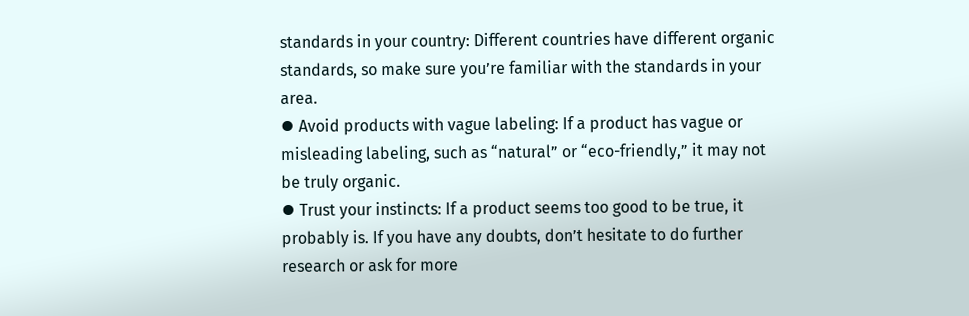standards in your country: Different countries have different organic standards, so make sure you’re familiar with the standards in your area.
⦁ Avoid products with vague labeling: If a product has vague or misleading labeling, such as “natural” or “eco-friendly,” it may not be truly organic.
⦁ Trust your instincts: If a product seems too good to be true, it probably is. If you have any doubts, don’t hesitate to do further research or ask for more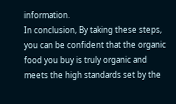information.
In conclusion, By taking these steps, you can be confident that the organic food you buy is truly organic and meets the high standards set by the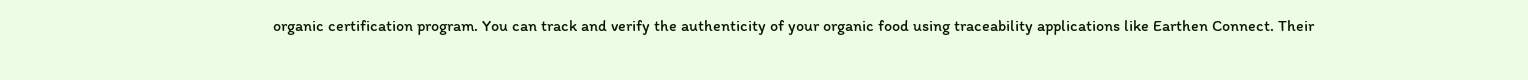organic certification program. You can track and verify the authenticity of your organic food using traceability applications like Earthen Connect. Their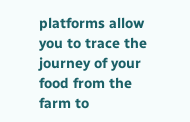platforms allow you to trace the journey of your food from the farm to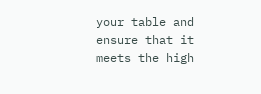your table and ensure that it meets the high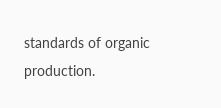standards of organic production.